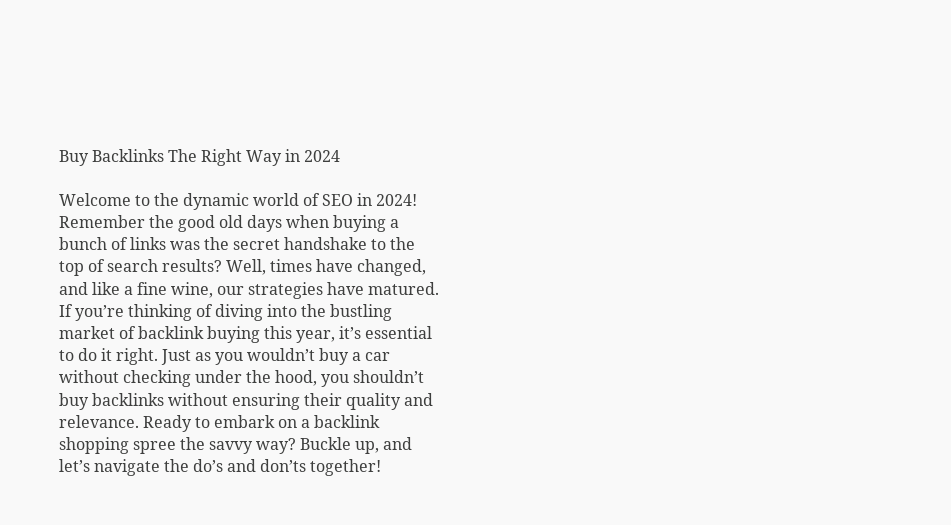Buy Backlinks The Right Way in 2024

Welcome to the dynamic world of SEO in 2024! Remember the good old days when buying a bunch of links was the secret handshake to the top of search results? Well, times have changed, and like a fine wine, our strategies have matured. If you’re thinking of diving into the bustling market of backlink buying this year, it’s essential to do it right. Just as you wouldn’t buy a car without checking under the hood, you shouldn’t buy backlinks without ensuring their quality and relevance. Ready to embark on a backlink shopping spree the savvy way? Buckle up, and let’s navigate the do’s and don’ts together!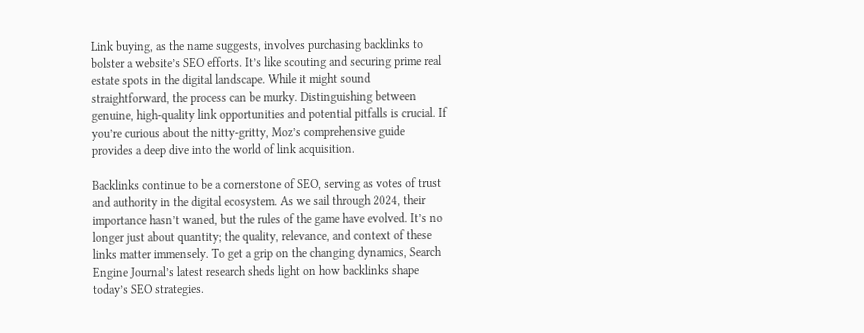Link buying, as the name suggests, involves purchasing backlinks to bolster a website’s SEO efforts. It’s like scouting and securing prime real estate spots in the digital landscape. While it might sound straightforward, the process can be murky. Distinguishing between genuine, high-quality link opportunities and potential pitfalls is crucial. If you’re curious about the nitty-gritty, Moz’s comprehensive guide provides a deep dive into the world of link acquisition.

Backlinks continue to be a cornerstone of SEO, serving as votes of trust and authority in the digital ecosystem. As we sail through 2024, their importance hasn’t waned, but the rules of the game have evolved. It’s no longer just about quantity; the quality, relevance, and context of these links matter immensely. To get a grip on the changing dynamics, Search Engine Journal’s latest research sheds light on how backlinks shape today’s SEO strategies.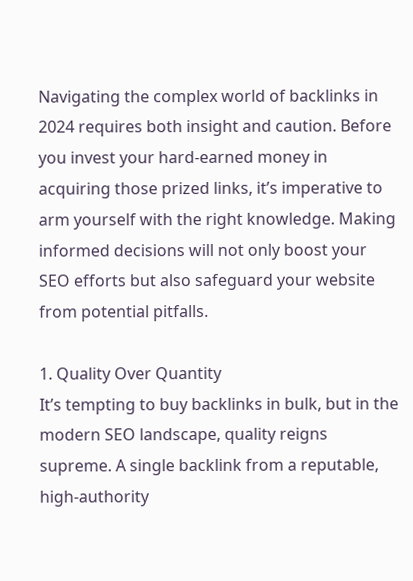Navigating the complex world of backlinks in 2024 requires both insight and caution. Before you invest your hard-earned money in acquiring those prized links, it’s imperative to arm yourself with the right knowledge. Making informed decisions will not only boost your SEO efforts but also safeguard your website from potential pitfalls.

1. Quality Over Quantity
It’s tempting to buy backlinks in bulk, but in the modern SEO landscape, quality reigns supreme. A single backlink from a reputable, high-authority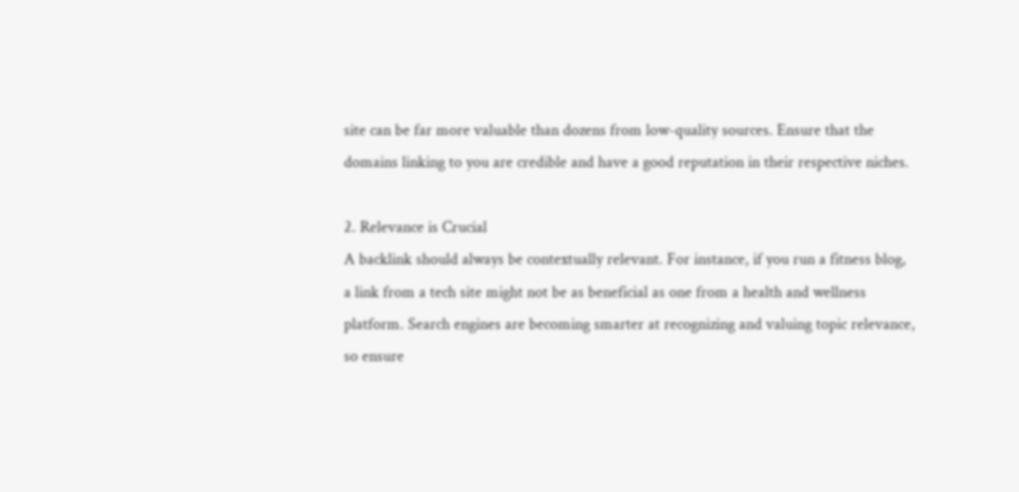site can be far more valuable than dozens from low-quality sources. Ensure that the domains linking to you are credible and have a good reputation in their respective niches.

2. Relevance is Crucial
A backlink should always be contextually relevant. For instance, if you run a fitness blog, a link from a tech site might not be as beneficial as one from a health and wellness platform. Search engines are becoming smarter at recognizing and valuing topic relevance, so ensure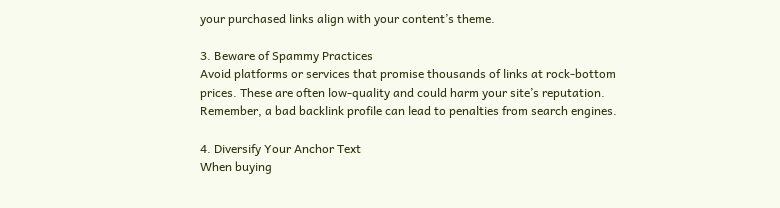your purchased links align with your content’s theme.

3. Beware of Spammy Practices
Avoid platforms or services that promise thousands of links at rock-bottom prices. These are often low-quality and could harm your site’s reputation. Remember, a bad backlink profile can lead to penalties from search engines.

4. Diversify Your Anchor Text
When buying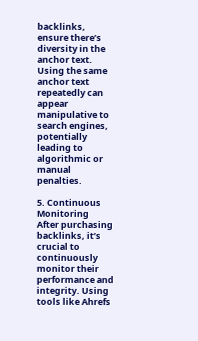backlinks, ensure there’s diversity in the anchor text. Using the same anchor text repeatedly can appear manipulative to search engines, potentially leading to algorithmic or manual penalties.

5. Continuous Monitoring
After purchasing backlinks, it’s crucial to continuously monitor their performance and integrity. Using tools like Ahrefs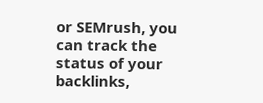or SEMrush, you can track the status of your backlinks,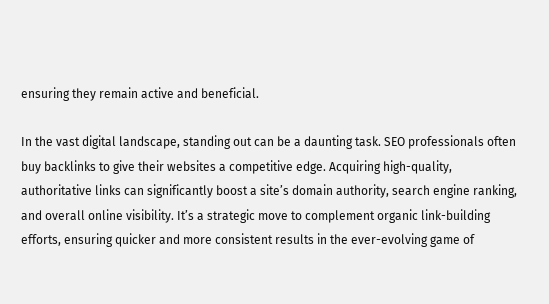ensuring they remain active and beneficial.

In the vast digital landscape, standing out can be a daunting task. SEO professionals often buy backlinks to give their websites a competitive edge. Acquiring high-quality, authoritative links can significantly boost a site’s domain authority, search engine ranking, and overall online visibility. It’s a strategic move to complement organic link-building efforts, ensuring quicker and more consistent results in the ever-evolving game of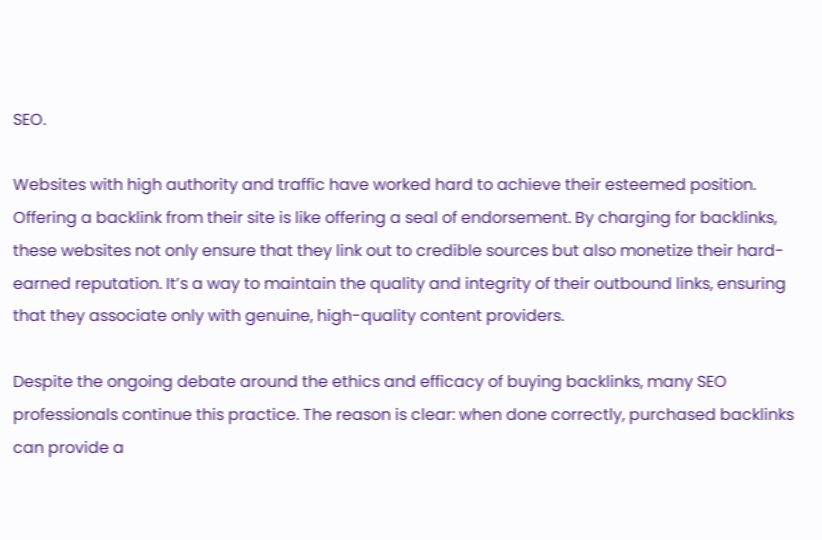SEO.

Websites with high authority and traffic have worked hard to achieve their esteemed position. Offering a backlink from their site is like offering a seal of endorsement. By charging for backlinks, these websites not only ensure that they link out to credible sources but also monetize their hard-earned reputation. It’s a way to maintain the quality and integrity of their outbound links, ensuring that they associate only with genuine, high-quality content providers.

Despite the ongoing debate around the ethics and efficacy of buying backlinks, many SEO professionals continue this practice. The reason is clear: when done correctly, purchased backlinks can provide a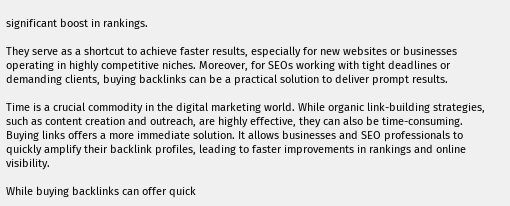significant boost in rankings.

They serve as a shortcut to achieve faster results, especially for new websites or businesses operating in highly competitive niches. Moreover, for SEOs working with tight deadlines or demanding clients, buying backlinks can be a practical solution to deliver prompt results.

Time is a crucial commodity in the digital marketing world. While organic link-building strategies, such as content creation and outreach, are highly effective, they can also be time-consuming. Buying links offers a more immediate solution. It allows businesses and SEO professionals to quickly amplify their backlink profiles, leading to faster improvements in rankings and online visibility.

While buying backlinks can offer quick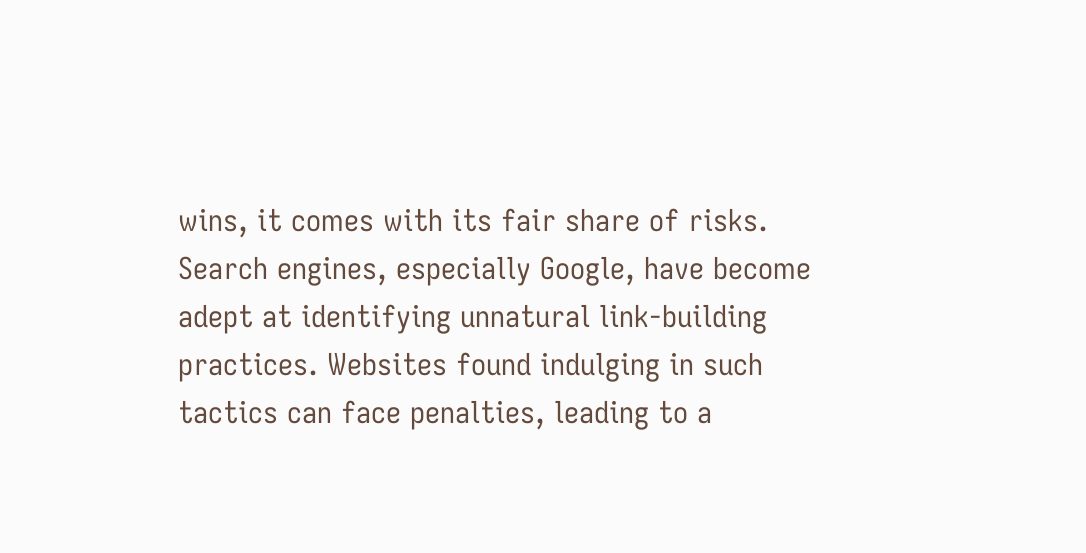wins, it comes with its fair share of risks. Search engines, especially Google, have become adept at identifying unnatural link-building practices. Websites found indulging in such tactics can face penalties, leading to a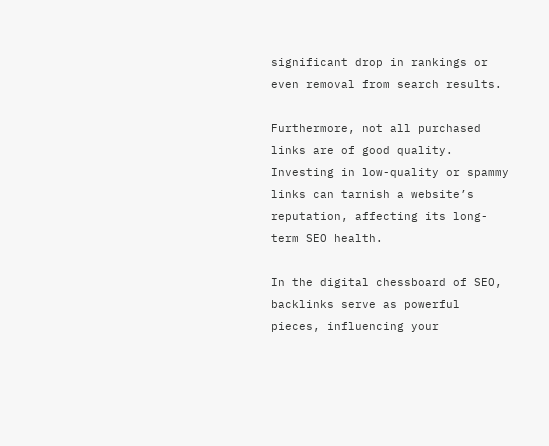significant drop in rankings or even removal from search results.

Furthermore, not all purchased links are of good quality. Investing in low-quality or spammy links can tarnish a website’s reputation, affecting its long-term SEO health.

In the digital chessboard of SEO, backlinks serve as powerful pieces, influencing your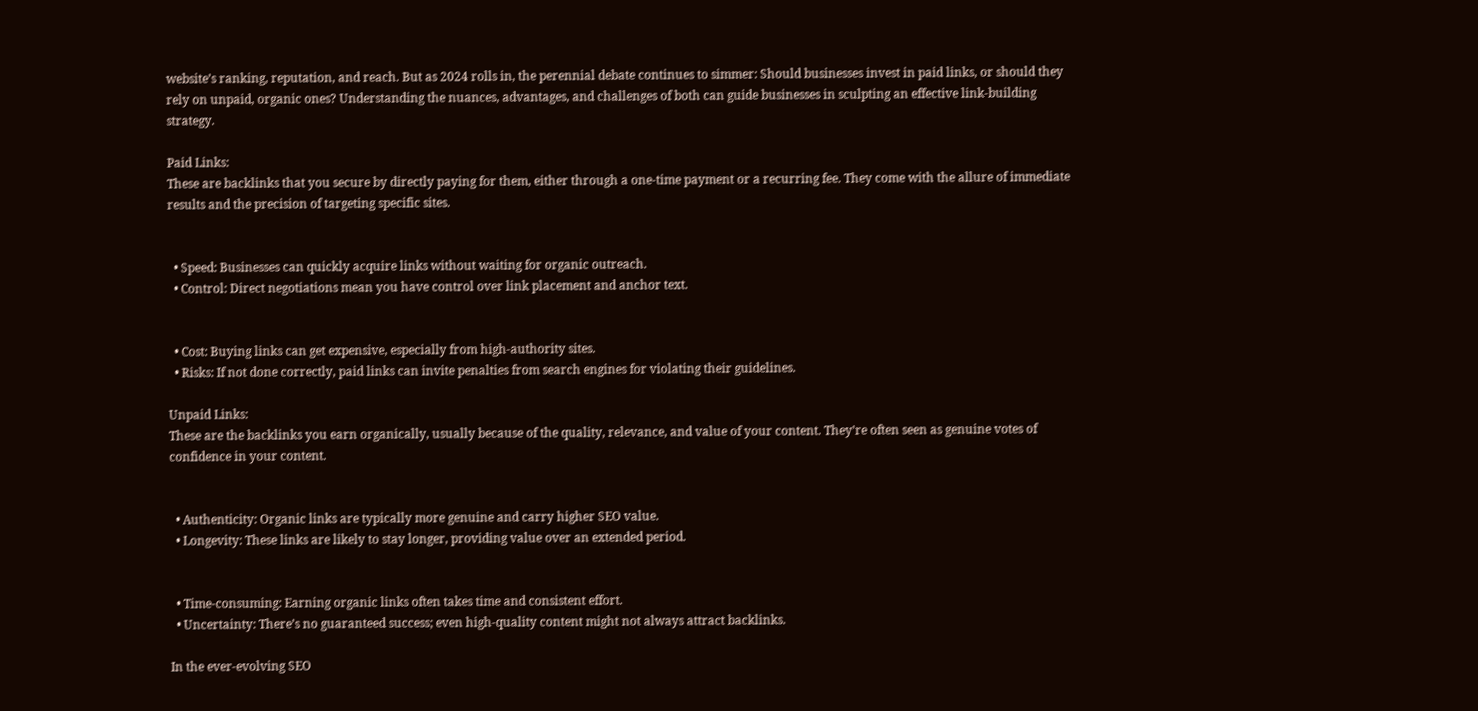website’s ranking, reputation, and reach. But as 2024 rolls in, the perennial debate continues to simmer: Should businesses invest in paid links, or should they rely on unpaid, organic ones? Understanding the nuances, advantages, and challenges of both can guide businesses in sculpting an effective link-building strategy.

Paid Links:
These are backlinks that you secure by directly paying for them, either through a one-time payment or a recurring fee. They come with the allure of immediate results and the precision of targeting specific sites.


  • Speed: Businesses can quickly acquire links without waiting for organic outreach.
  • Control: Direct negotiations mean you have control over link placement and anchor text.


  • Cost: Buying links can get expensive, especially from high-authority sites.
  • Risks: If not done correctly, paid links can invite penalties from search engines for violating their guidelines.

Unpaid Links:
These are the backlinks you earn organically, usually because of the quality, relevance, and value of your content. They’re often seen as genuine votes of confidence in your content.


  • Authenticity: Organic links are typically more genuine and carry higher SEO value.
  • Longevity: These links are likely to stay longer, providing value over an extended period.


  • Time-consuming: Earning organic links often takes time and consistent effort.
  • Uncertainty: There’s no guaranteed success; even high-quality content might not always attract backlinks.

In the ever-evolving SEO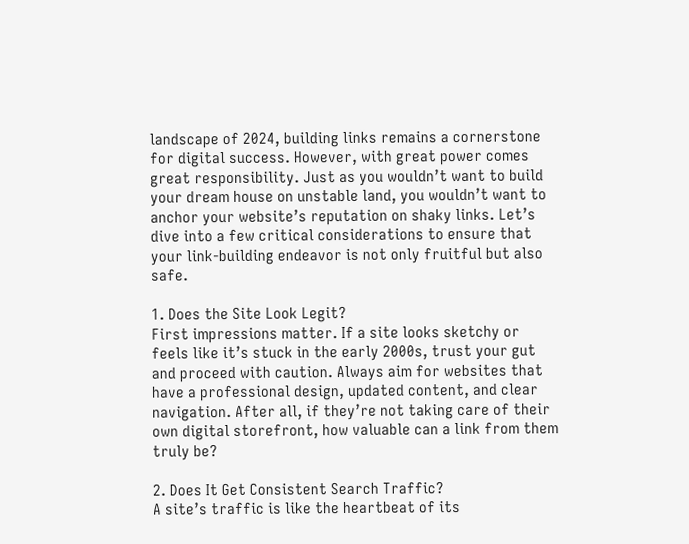landscape of 2024, building links remains a cornerstone for digital success. However, with great power comes great responsibility. Just as you wouldn’t want to build your dream house on unstable land, you wouldn’t want to anchor your website’s reputation on shaky links. Let’s dive into a few critical considerations to ensure that your link-building endeavor is not only fruitful but also safe.

1. Does the Site Look Legit?
First impressions matter. If a site looks sketchy or feels like it’s stuck in the early 2000s, trust your gut and proceed with caution. Always aim for websites that have a professional design, updated content, and clear navigation. After all, if they’re not taking care of their own digital storefront, how valuable can a link from them truly be?

2. Does It Get Consistent Search Traffic?
A site’s traffic is like the heartbeat of its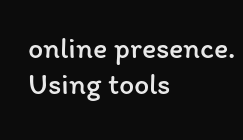online presence. Using tools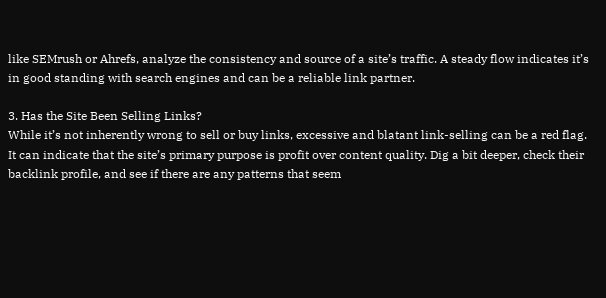like SEMrush or Ahrefs, analyze the consistency and source of a site’s traffic. A steady flow indicates it’s in good standing with search engines and can be a reliable link partner.

3. Has the Site Been Selling Links?
While it’s not inherently wrong to sell or buy links, excessive and blatant link-selling can be a red flag. It can indicate that the site’s primary purpose is profit over content quality. Dig a bit deeper, check their backlink profile, and see if there are any patterns that seem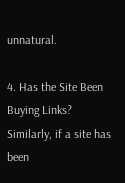unnatural.

4. Has the Site Been Buying Links?
Similarly, if a site has been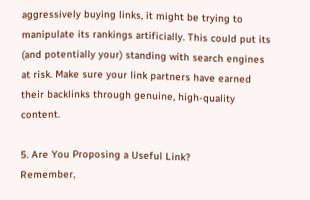aggressively buying links, it might be trying to manipulate its rankings artificially. This could put its (and potentially your) standing with search engines at risk. Make sure your link partners have earned their backlinks through genuine, high-quality content.

5. Are You Proposing a Useful Link?
Remember,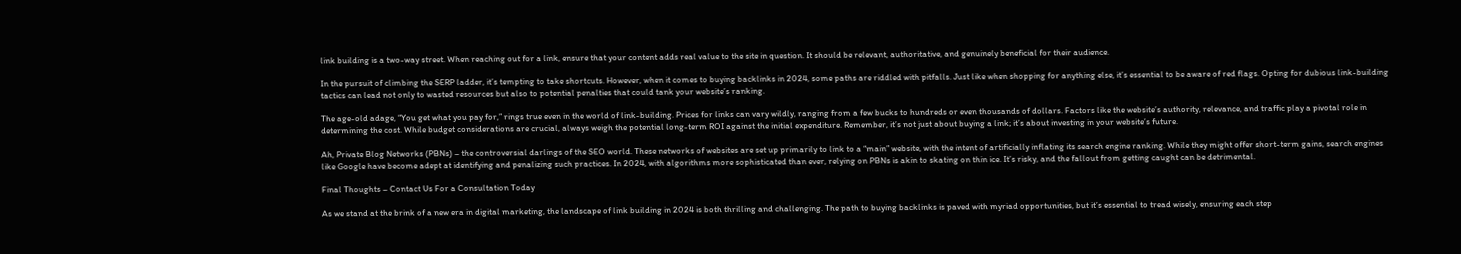link building is a two-way street. When reaching out for a link, ensure that your content adds real value to the site in question. It should be relevant, authoritative, and genuinely beneficial for their audience.

In the pursuit of climbing the SERP ladder, it’s tempting to take shortcuts. However, when it comes to buying backlinks in 2024, some paths are riddled with pitfalls. Just like when shopping for anything else, it’s essential to be aware of red flags. Opting for dubious link-building tactics can lead not only to wasted resources but also to potential penalties that could tank your website’s ranking.

The age-old adage, “You get what you pay for,” rings true even in the world of link-building. Prices for links can vary wildly, ranging from a few bucks to hundreds or even thousands of dollars. Factors like the website’s authority, relevance, and traffic play a pivotal role in determining the cost. While budget considerations are crucial, always weigh the potential long-term ROI against the initial expenditure. Remember, it’s not just about buying a link; it’s about investing in your website’s future.

Ah, Private Blog Networks (PBNs) – the controversial darlings of the SEO world. These networks of websites are set up primarily to link to a “main” website, with the intent of artificially inflating its search engine ranking. While they might offer short-term gains, search engines like Google have become adept at identifying and penalizing such practices. In 2024, with algorithms more sophisticated than ever, relying on PBNs is akin to skating on thin ice. It’s risky, and the fallout from getting caught can be detrimental.

Final Thoughts – Contact Us For a Consultation Today

As we stand at the brink of a new era in digital marketing, the landscape of link building in 2024 is both thrilling and challenging. The path to buying backlinks is paved with myriad opportunities, but it’s essential to tread wisely, ensuring each step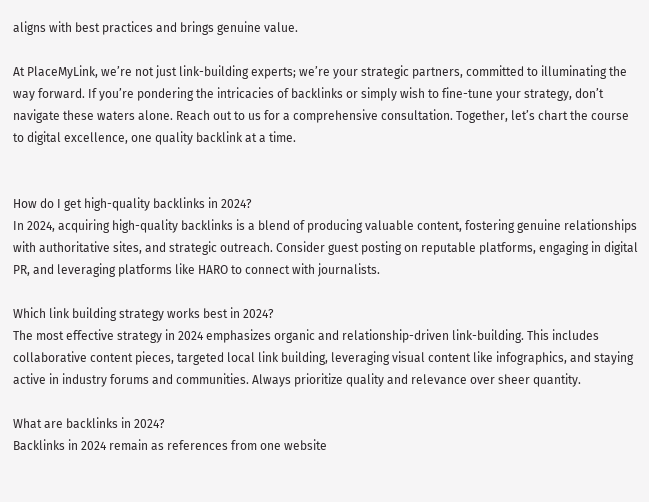aligns with best practices and brings genuine value.

At PlaceMyLink, we’re not just link-building experts; we’re your strategic partners, committed to illuminating the way forward. If you’re pondering the intricacies of backlinks or simply wish to fine-tune your strategy, don’t navigate these waters alone. Reach out to us for a comprehensive consultation. Together, let’s chart the course to digital excellence, one quality backlink at a time.


How do I get high-quality backlinks in 2024?
In 2024, acquiring high-quality backlinks is a blend of producing valuable content, fostering genuine relationships with authoritative sites, and strategic outreach. Consider guest posting on reputable platforms, engaging in digital PR, and leveraging platforms like HARO to connect with journalists.

Which link building strategy works best in 2024?
The most effective strategy in 2024 emphasizes organic and relationship-driven link-building. This includes collaborative content pieces, targeted local link building, leveraging visual content like infographics, and staying active in industry forums and communities. Always prioritize quality and relevance over sheer quantity.

What are backlinks in 2024?
Backlinks in 2024 remain as references from one website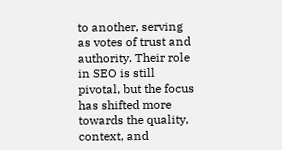to another, serving as votes of trust and authority. Their role in SEO is still pivotal, but the focus has shifted more towards the quality, context, and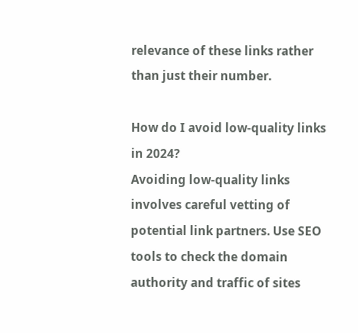relevance of these links rather than just their number.

How do I avoid low-quality links in 2024?
Avoiding low-quality links involves careful vetting of potential link partners. Use SEO tools to check the domain authority and traffic of sites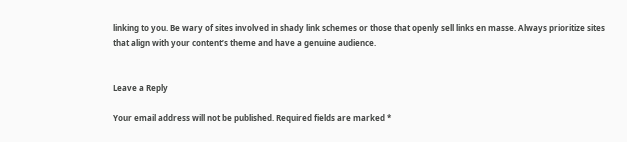linking to you. Be wary of sites involved in shady link schemes or those that openly sell links en masse. Always prioritize sites that align with your content’s theme and have a genuine audience.


Leave a Reply

Your email address will not be published. Required fields are marked *